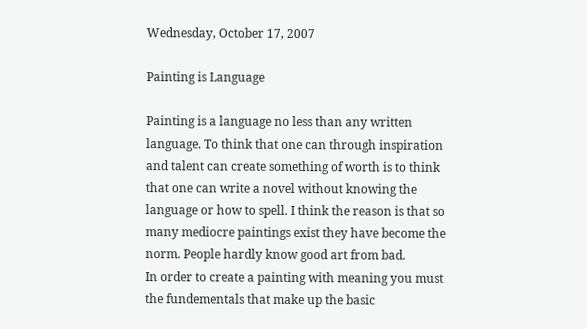Wednesday, October 17, 2007

Painting is Language

Painting is a language no less than any written language. To think that one can through inspiration and talent can create something of worth is to think that one can write a novel without knowing the language or how to spell. I think the reason is that so many mediocre paintings exist they have become the norm. People hardly know good art from bad.
In order to create a painting with meaning you must the fundementals that make up the basic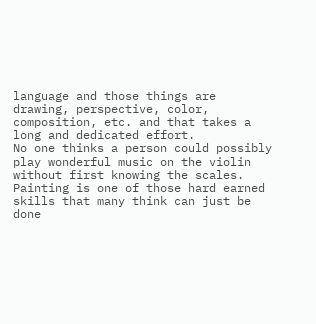language and those things are drawing, perspective, color, composition, etc. and that takes a long and dedicated effort.
No one thinks a person could possibly play wonderful music on the violin without first knowing the scales. Painting is one of those hard earned skills that many think can just be done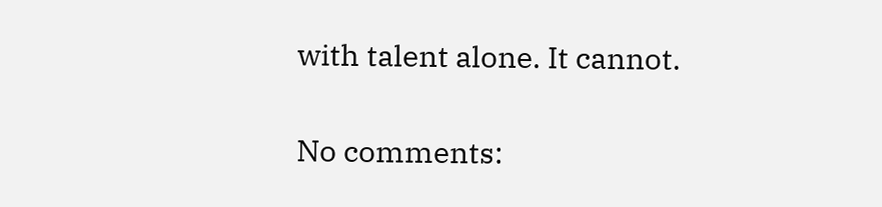with talent alone. It cannot.

No comments: